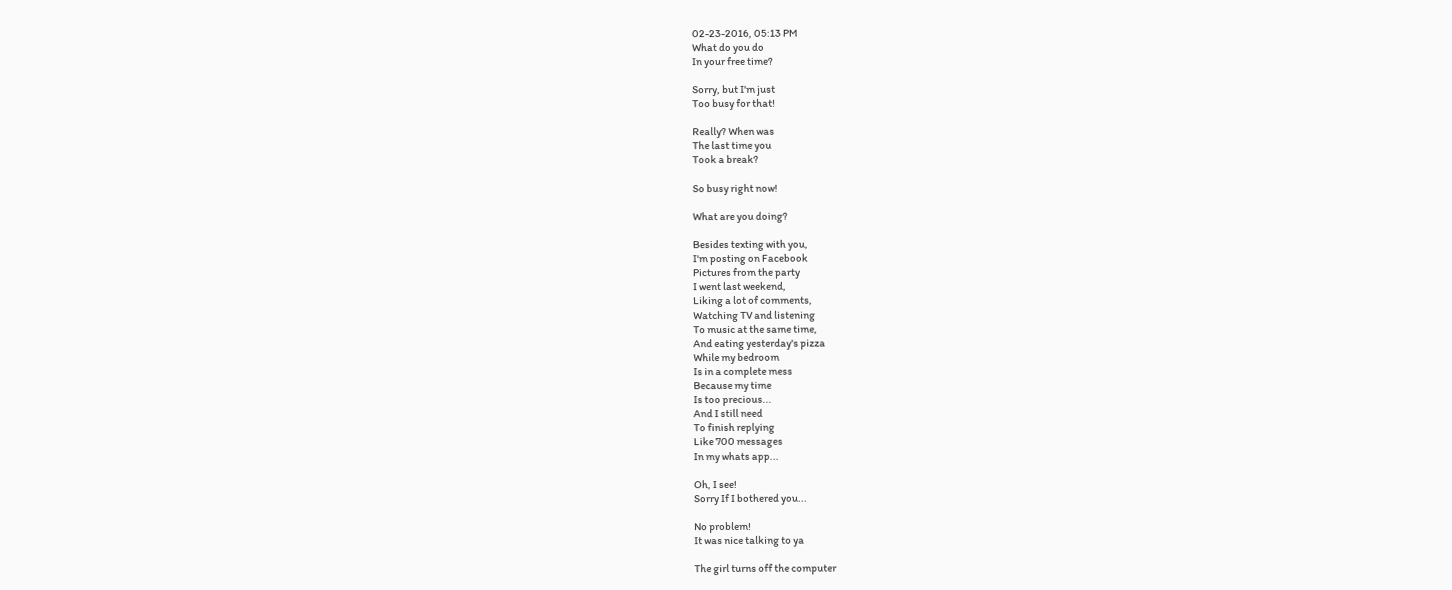02-23-2016, 05:13 PM
What do you do
In your free time?

Sorry, but I'm just
Too busy for that!

Really? When was
The last time you
Took a break?

So busy right now!

What are you doing?

Besides texting with you,
I'm posting on Facebook
Pictures from the party
I went last weekend,
Liking a lot of comments,
Watching TV and listening
To music at the same time,
And eating yesterday's pizza
While my bedroom
Is in a complete mess
Because my time
Is too precious...
And I still need
To finish replying
Like 700 messages
In my whats app...

Oh, I see!
Sorry If I bothered you...

No problem!
It was nice talking to ya

The girl turns off the computer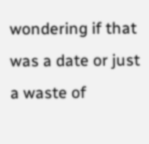wondering if that was a date or just a waste of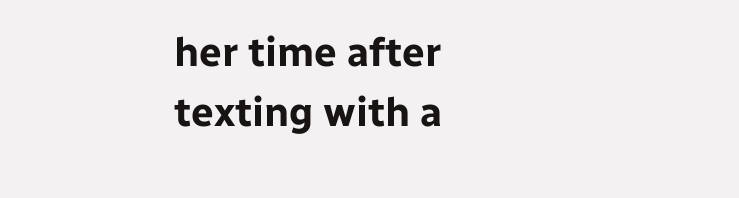her time after texting with a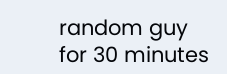random guy for 30 minutes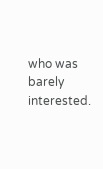who was barely interested.